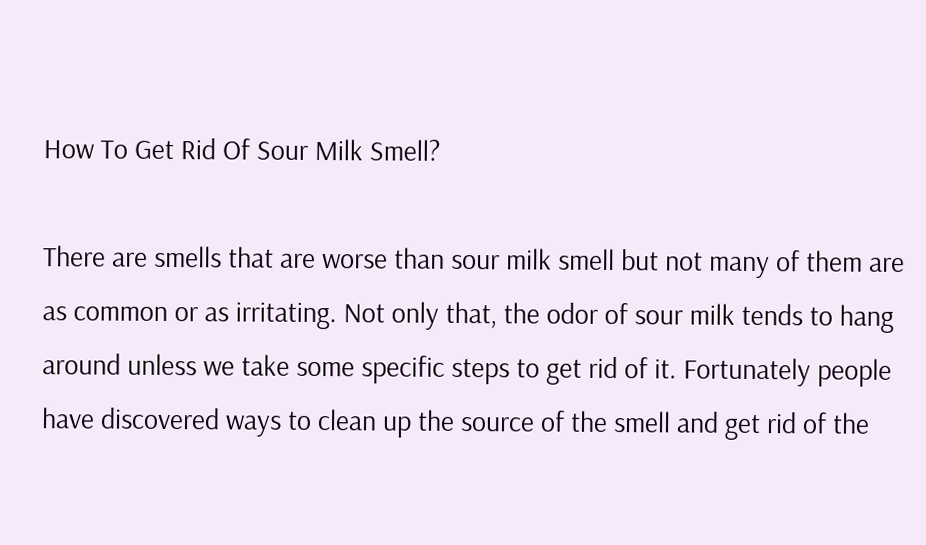How To Get Rid Of Sour Milk Smell?

There are smells that are worse than sour milk smell but not many of them are as common or as irritating. Not only that, the odor of sour milk tends to hang around unless we take some specific steps to get rid of it. Fortunately people have discovered ways to clean up the source of the smell and get rid of the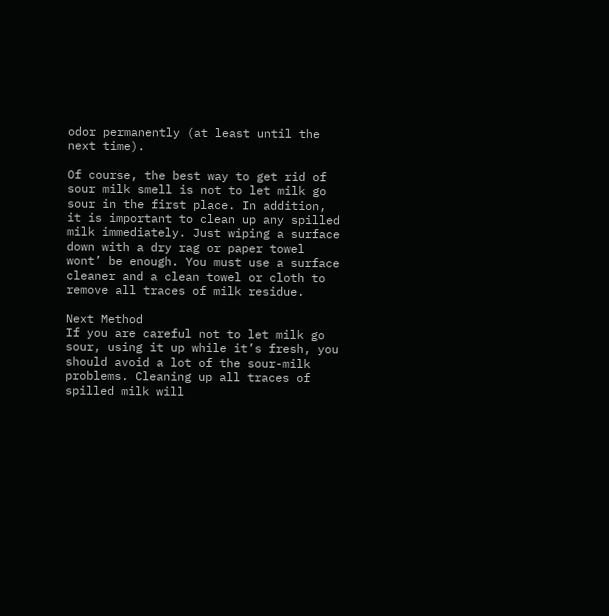odor permanently (at least until the next time).

Of course, the best way to get rid of sour milk smell is not to let milk go sour in the first place. In addition, it is important to clean up any spilled milk immediately. Just wiping a surface down with a dry rag or paper towel wont’ be enough. You must use a surface cleaner and a clean towel or cloth to remove all traces of milk residue.

Next Method
If you are careful not to let milk go sour, using it up while it’s fresh, you should avoid a lot of the sour-milk problems. Cleaning up all traces of spilled milk will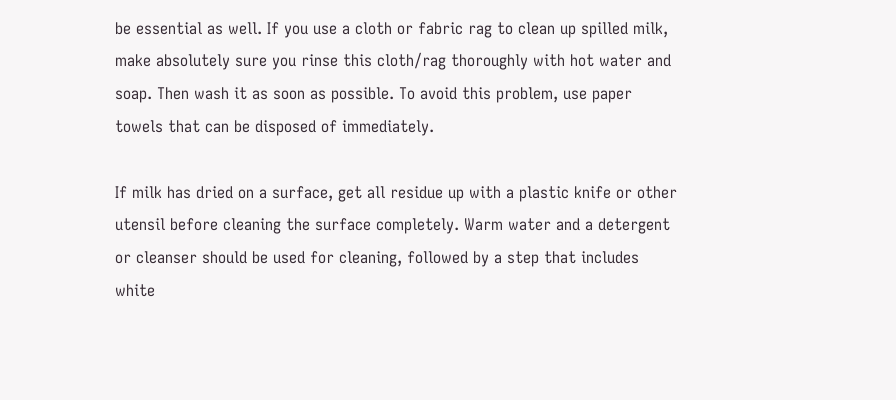be essential as well. If you use a cloth or fabric rag to clean up spilled milk, make absolutely sure you rinse this cloth/rag thoroughly with hot water and soap. Then wash it as soon as possible. To avoid this problem, use paper towels that can be disposed of immediately.

If milk has dried on a surface, get all residue up with a plastic knife or other utensil before cleaning the surface completely. Warm water and a detergent or cleanser should be used for cleaning, followed by a step that includes white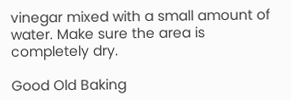vinegar mixed with a small amount of water. Make sure the area is completely dry.

Good Old Baking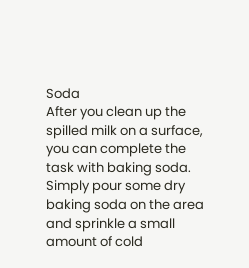Soda
After you clean up the spilled milk on a surface, you can complete the task with baking soda. Simply pour some dry baking soda on the area and sprinkle a small amount of cold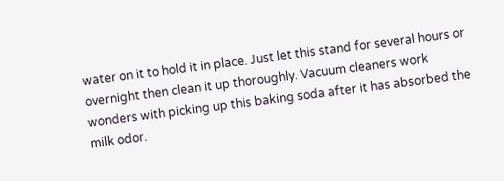water on it to hold it in place. Just let this stand for several hours or overnight then clean it up thoroughly. Vacuum cleaners work wonders with picking up this baking soda after it has absorbed the milk odor.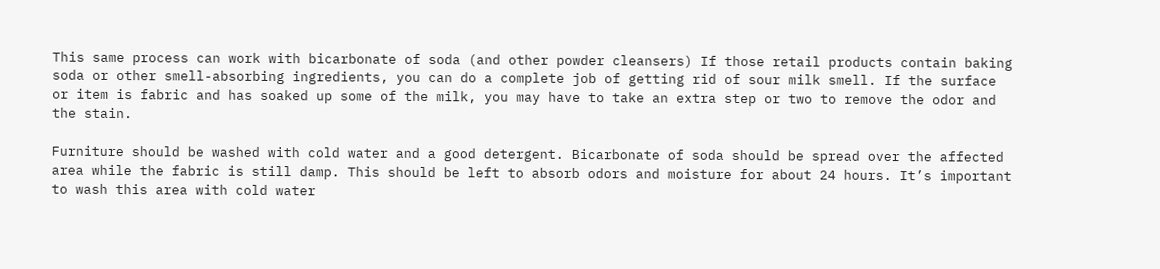This same process can work with bicarbonate of soda (and other powder cleansers) If those retail products contain baking soda or other smell-absorbing ingredients, you can do a complete job of getting rid of sour milk smell. If the surface or item is fabric and has soaked up some of the milk, you may have to take an extra step or two to remove the odor and the stain.

Furniture should be washed with cold water and a good detergent. Bicarbonate of soda should be spread over the affected area while the fabric is still damp. This should be left to absorb odors and moisture for about 24 hours. It’s important to wash this area with cold water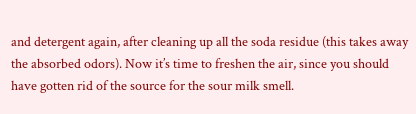and detergent again, after cleaning up all the soda residue (this takes away the absorbed odors). Now it’s time to freshen the air, since you should have gotten rid of the source for the sour milk smell.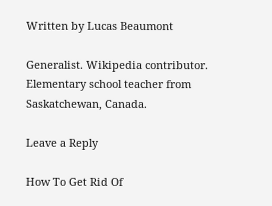Written by Lucas Beaumont

Generalist. Wikipedia contributor. Elementary school teacher from Saskatchewan, Canada.

Leave a Reply

How To Get Rid Of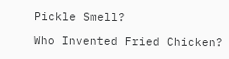Pickle Smell?

Who Invented Fried Chicken?